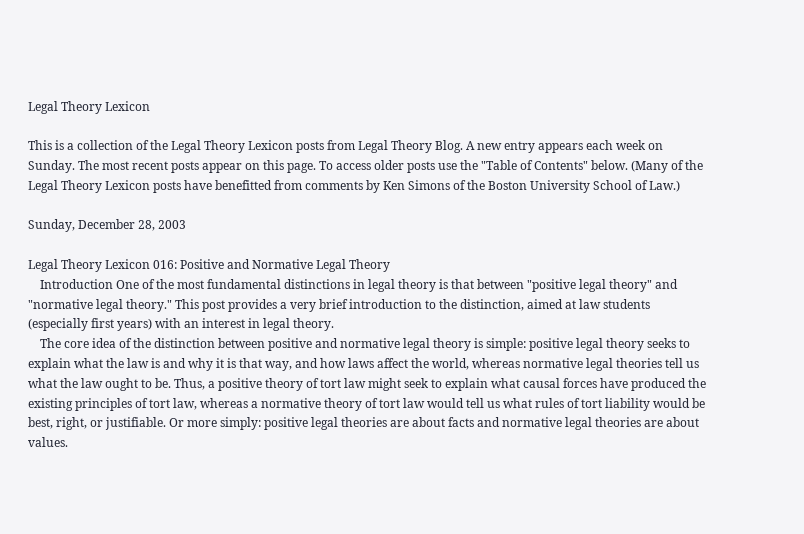Legal Theory Lexicon

This is a collection of the Legal Theory Lexicon posts from Legal Theory Blog. A new entry appears each week on Sunday. The most recent posts appear on this page. To access older posts use the "Table of Contents" below. (Many of the Legal Theory Lexicon posts have benefitted from comments by Ken Simons of the Boston University School of Law.)

Sunday, December 28, 2003

Legal Theory Lexicon 016: Positive and Normative Legal Theory
    Introduction One of the most fundamental distinctions in legal theory is that between "positive legal theory" and "normative legal theory." This post provides a very brief introduction to the distinction, aimed at law students (especially first years) with an interest in legal theory.
    The core idea of the distinction between positive and normative legal theory is simple: positive legal theory seeks to explain what the law is and why it is that way, and how laws affect the world, whereas normative legal theories tell us what the law ought to be. Thus, a positive theory of tort law might seek to explain what causal forces have produced the existing principles of tort law, whereas a normative theory of tort law would tell us what rules of tort liability would be best, right, or justifiable. Or more simply: positive legal theories are about facts and normative legal theories are about values.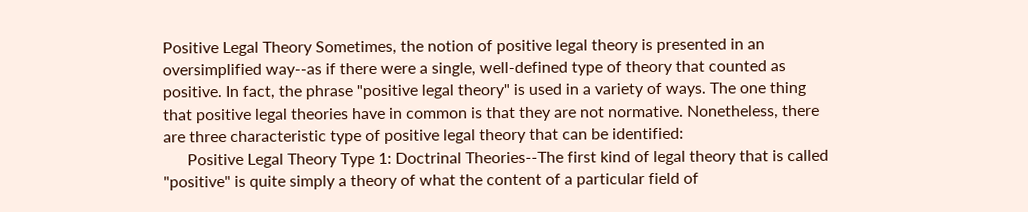Positive Legal Theory Sometimes, the notion of positive legal theory is presented in an oversimplified way--as if there were a single, well-defined type of theory that counted as positive. In fact, the phrase "positive legal theory" is used in a variety of ways. The one thing that positive legal theories have in common is that they are not normative. Nonetheless, there are three characteristic type of positive legal theory that can be identified:
      Positive Legal Theory Type 1: Doctrinal Theories--The first kind of legal theory that is called "positive" is quite simply a theory of what the content of a particular field of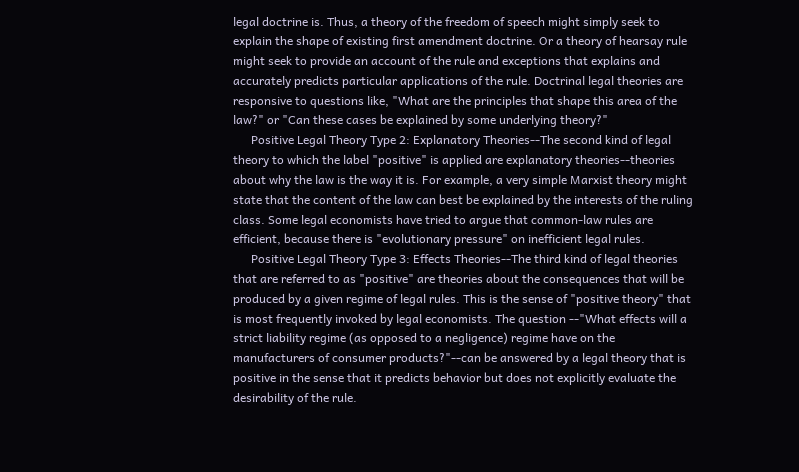legal doctrine is. Thus, a theory of the freedom of speech might simply seek to explain the shape of existing first amendment doctrine. Or a theory of hearsay rule might seek to provide an account of the rule and exceptions that explains and accurately predicts particular applications of the rule. Doctrinal legal theories are responsive to questions like, "What are the principles that shape this area of the law?" or "Can these cases be explained by some underlying theory?"
      Positive Legal Theory Type 2: Explanatory Theories--The second kind of legal theory to which the label "positive" is applied are explanatory theories--theories about why the law is the way it is. For example, a very simple Marxist theory might state that the content of the law can best be explained by the interests of the ruling class. Some legal economists have tried to argue that common-law rules are efficient, because there is "evolutionary pressure" on inefficient legal rules.
      Positive Legal Theory Type 3: Effects Theories--The third kind of legal theories that are referred to as "positive" are theories about the consequences that will be produced by a given regime of legal rules. This is the sense of "positive theory" that is most frequently invoked by legal economists. The question --"What effects will a strict liability regime (as opposed to a negligence) regime have on the manufacturers of consumer products?"--can be answered by a legal theory that is positive in the sense that it predicts behavior but does not explicitly evaluate the desirability of the rule.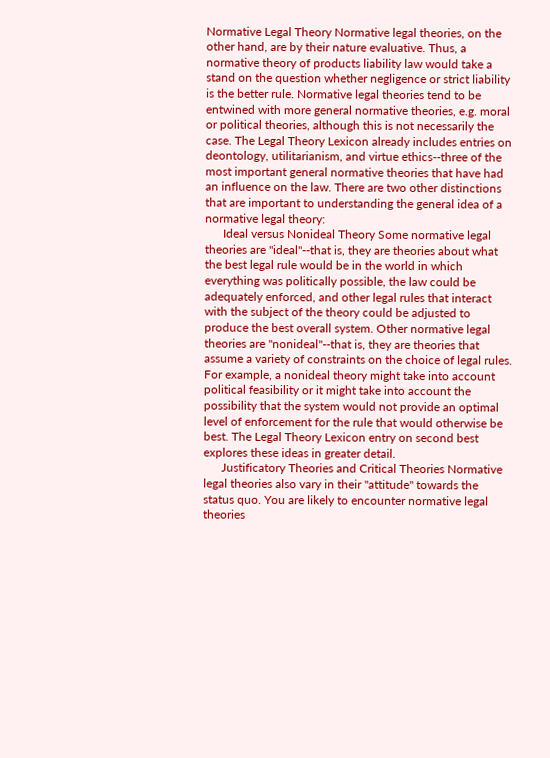Normative Legal Theory Normative legal theories, on the other hand, are by their nature evaluative. Thus, a normative theory of products liability law would take a stand on the question whether negligence or strict liability is the better rule. Normative legal theories tend to be entwined with more general normative theories, e.g. moral or political theories, although this is not necessarily the case. The Legal Theory Lexicon already includes entries on deontology, utilitarianism, and virtue ethics--three of the most important general normative theories that have had an influence on the law. There are two other distinctions that are important to understanding the general idea of a normative legal theory:
      Ideal versus Nonideal Theory Some normative legal theories are "ideal"--that is, they are theories about what the best legal rule would be in the world in which everything was politically possible, the law could be adequately enforced, and other legal rules that interact with the subject of the theory could be adjusted to produce the best overall system. Other normative legal theories are "nonideal"--that is, they are theories that assume a variety of constraints on the choice of legal rules. For example, a nonideal theory might take into account political feasibility or it might take into account the possibility that the system would not provide an optimal level of enforcement for the rule that would otherwise be best. The Legal Theory Lexicon entry on second best explores these ideas in greater detail.
      Justificatory Theories and Critical Theories Normative legal theories also vary in their "attitude" towards the status quo. You are likely to encounter normative legal theories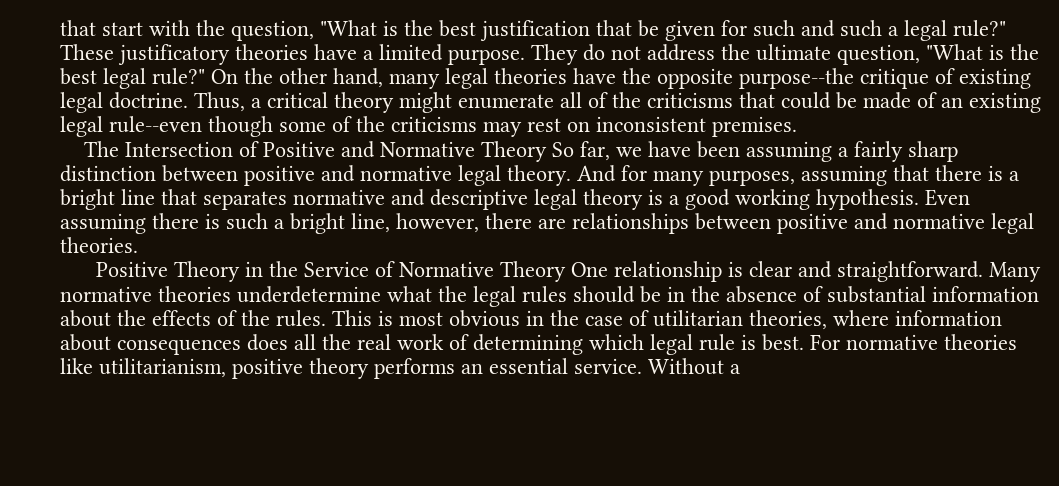that start with the question, "What is the best justification that be given for such and such a legal rule?" These justificatory theories have a limited purpose. They do not address the ultimate question, "What is the best legal rule?" On the other hand, many legal theories have the opposite purpose--the critique of existing legal doctrine. Thus, a critical theory might enumerate all of the criticisms that could be made of an existing legal rule--even though some of the criticisms may rest on inconsistent premises.
    The Intersection of Positive and Normative Theory So far, we have been assuming a fairly sharp distinction between positive and normative legal theory. And for many purposes, assuming that there is a bright line that separates normative and descriptive legal theory is a good working hypothesis. Even assuming there is such a bright line, however, there are relationships between positive and normative legal theories.
      Positive Theory in the Service of Normative Theory One relationship is clear and straightforward. Many normative theories underdetermine what the legal rules should be in the absence of substantial information about the effects of the rules. This is most obvious in the case of utilitarian theories, where information about consequences does all the real work of determining which legal rule is best. For normative theories like utilitarianism, positive theory performs an essential service. Without a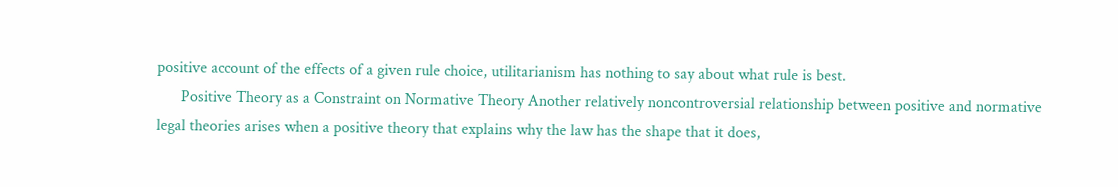positive account of the effects of a given rule choice, utilitarianism has nothing to say about what rule is best.
      Positive Theory as a Constraint on Normative Theory Another relatively noncontroversial relationship between positive and normative legal theories arises when a positive theory that explains why the law has the shape that it does,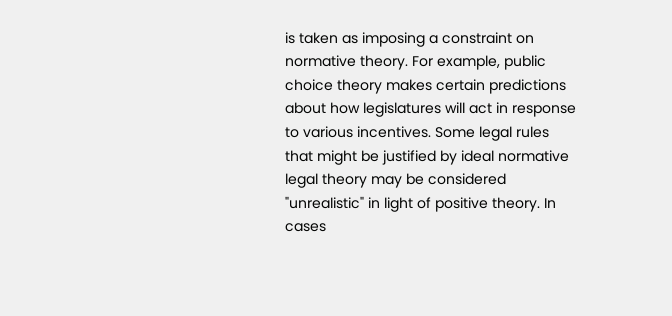is taken as imposing a constraint on normative theory. For example, public choice theory makes certain predictions about how legislatures will act in response to various incentives. Some legal rules that might be justified by ideal normative legal theory may be considered "unrealistic" in light of positive theory. In cases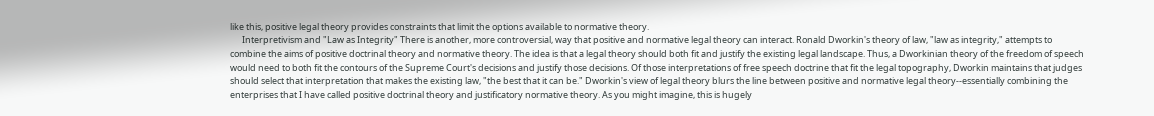like this, positive legal theory provides constraints that limit the options available to normative theory.
      Interpretivism and "Law as Integrity" There is another, more controversial, way that positive and normative legal theory can interact. Ronald Dworkin's theory of law, "law as integrity," attempts to combine the aims of positive doctrinal theory and normative theory. The idea is that a legal theory should both fit and justify the existing legal landscape. Thus, a Dworkinian theory of the freedom of speech would need to both fit the contours of the Supreme Court's decisions and justify those decisions. Of those interpretations of free speech doctrine that fit the legal topography, Dworkin maintains that judges should select that interpretation that makes the existing law, "the best that it can be." Dworkin's view of legal theory blurs the line between positive and normative legal theory--essentially combining the enterprises that I have called positive doctrinal theory and justificatory normative theory. As you might imagine, this is hugely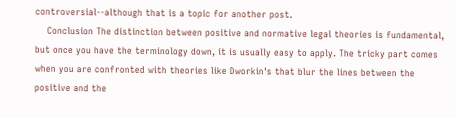controversial--although that is a topic for another post.
    Conclusion The distinction between positive and normative legal theories is fundamental, but once you have the terminology down, it is usually easy to apply. The tricky part comes when you are confronted with theories like Dworkin's that blur the lines between the positive and the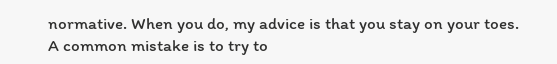normative. When you do, my advice is that you stay on your toes. A common mistake is to try to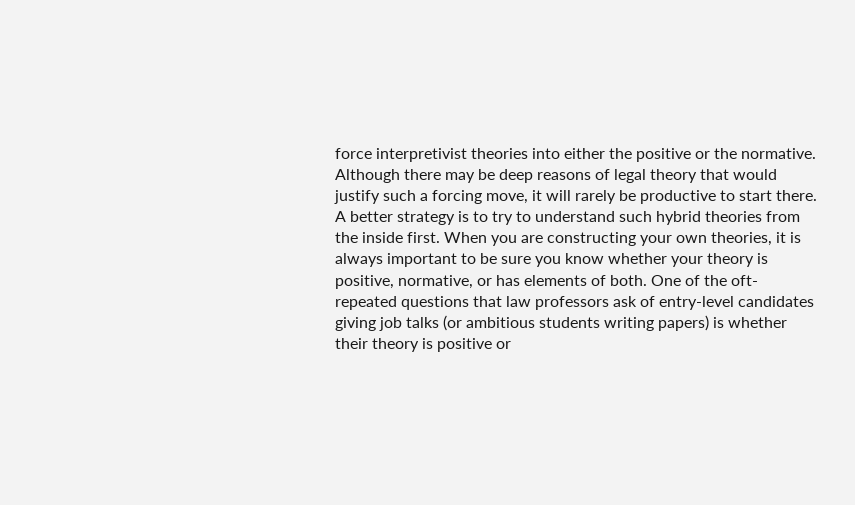force interpretivist theories into either the positive or the normative. Although there may be deep reasons of legal theory that would justify such a forcing move, it will rarely be productive to start there. A better strategy is to try to understand such hybrid theories from the inside first. When you are constructing your own theories, it is always important to be sure you know whether your theory is positive, normative, or has elements of both. One of the oft-repeated questions that law professors ask of entry-level candidates giving job talks (or ambitious students writing papers) is whether their theory is positive or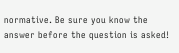normative. Be sure you know the answer before the question is asked!